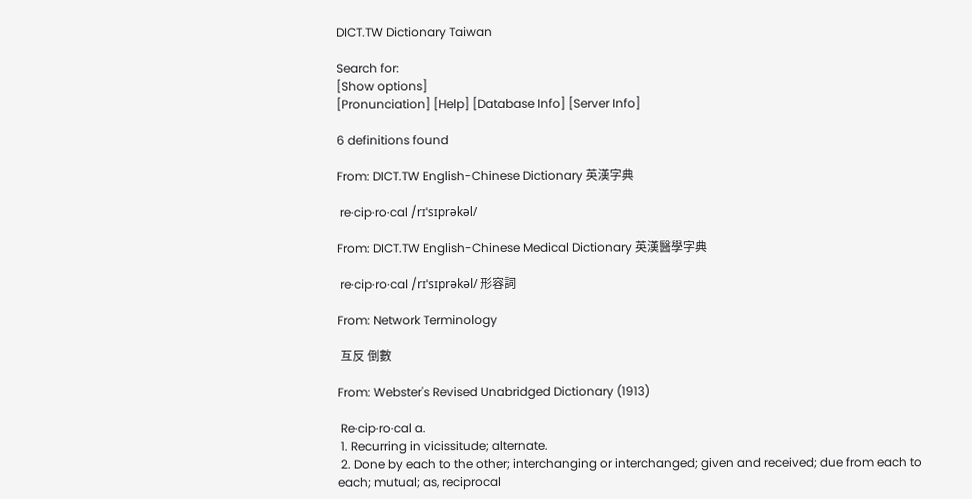DICT.TW Dictionary Taiwan

Search for:
[Show options]
[Pronunciation] [Help] [Database Info] [Server Info]

6 definitions found

From: DICT.TW English-Chinese Dictionary 英漢字典

 re·cip·ro·cal /rɪˈsɪprəkəl/

From: DICT.TW English-Chinese Medical Dictionary 英漢醫學字典

 re·cip·ro·cal /rɪˈsɪprəkəl/ 形容詞

From: Network Terminology

 互反 倒數

From: Webster's Revised Unabridged Dictionary (1913)

 Re·cip·ro·cal a.
 1. Recurring in vicissitude; alternate.
 2. Done by each to the other; interchanging or interchanged; given and received; due from each to each; mutual; as, reciprocal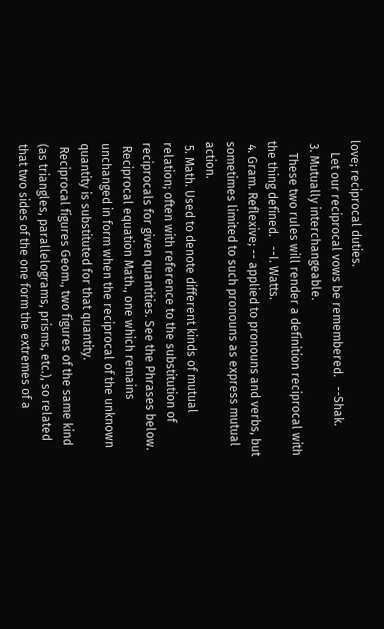love; reciprocal duties.
    Let our reciprocal vows be remembered.   --Shak.
 3. Mutually interchangeable.
    These two rules will render a definition reciprocal with the thing defined.   --I. Watts.
 4. Gram. Reflexive; -- applied to pronouns and verbs, but sometimes limited to such pronouns as express mutual action.
 5. Math. Used to denote different kinds of mutual relation; often with reference to the substitution of reciprocals for given quantities. See the Phrases below.
 Reciprocal equation Math., one which remains unchanged in form when the reciprocal of the unknown quantity is substituted for that quantity.
 Reciprocal figures Geom., two figures of the same kind (as triangles, parallelograms, prisms, etc.), so related that two sides of the one form the extremes of a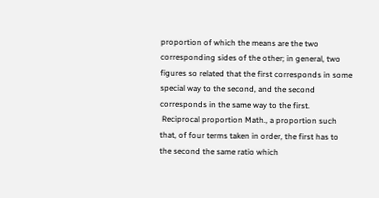proportion of which the means are the two corresponding sides of the other; in general, two figures so related that the first corresponds in some special way to the second, and the second corresponds in the same way to the first.
 Reciprocal proportion Math., a proportion such that, of four terms taken in order, the first has to the second the same ratio which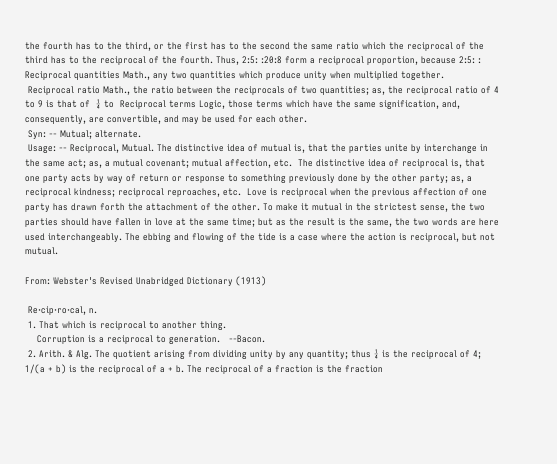the fourth has to the third, or the first has to the second the same ratio which the reciprocal of the third has to the reciprocal of the fourth. Thus, 2:5: :20:8 form a reciprocal proportion, because 2:5: :  Reciprocal quantities Math., any two quantities which produce unity when multiplied together.
 Reciprocal ratio Math., the ratio between the reciprocals of two quantities; as, the reciprocal ratio of 4 to 9 is that of  ¼ to  Reciprocal terms Logic, those terms which have the same signification, and, consequently, are convertible, and may be used for each other.
 Syn: -- Mutual; alternate.
 Usage: -- Reciprocal, Mutual. The distinctive idea of mutual is, that the parties unite by interchange in the same act; as, a mutual covenant; mutual affection, etc.  The distinctive idea of reciprocal is, that one party acts by way of return or response to something previously done by the other party; as, a reciprocal kindness; reciprocal reproaches, etc.  Love is reciprocal when the previous affection of one party has drawn forth the attachment of the other. To make it mutual in the strictest sense, the two parties should have fallen in love at the same time; but as the result is the same, the two words are here used interchangeably. The ebbing and flowing of the tide is a case where the action is reciprocal, but not mutual.

From: Webster's Revised Unabridged Dictionary (1913)

 Re·cip·ro·cal, n.
 1. That which is reciprocal to another thing.
    Corruption is a reciprocal to generation.   --Bacon.
 2. Arith. & Alg. The quotient arising from dividing unity by any quantity; thus ¼ is the reciprocal of 4; 1/(a + b) is the reciprocal of a + b. The reciprocal of a fraction is the fraction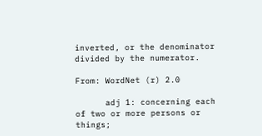inverted, or the denominator divided by the numerator.

From: WordNet (r) 2.0

      adj 1: concerning each of two or more persons or things;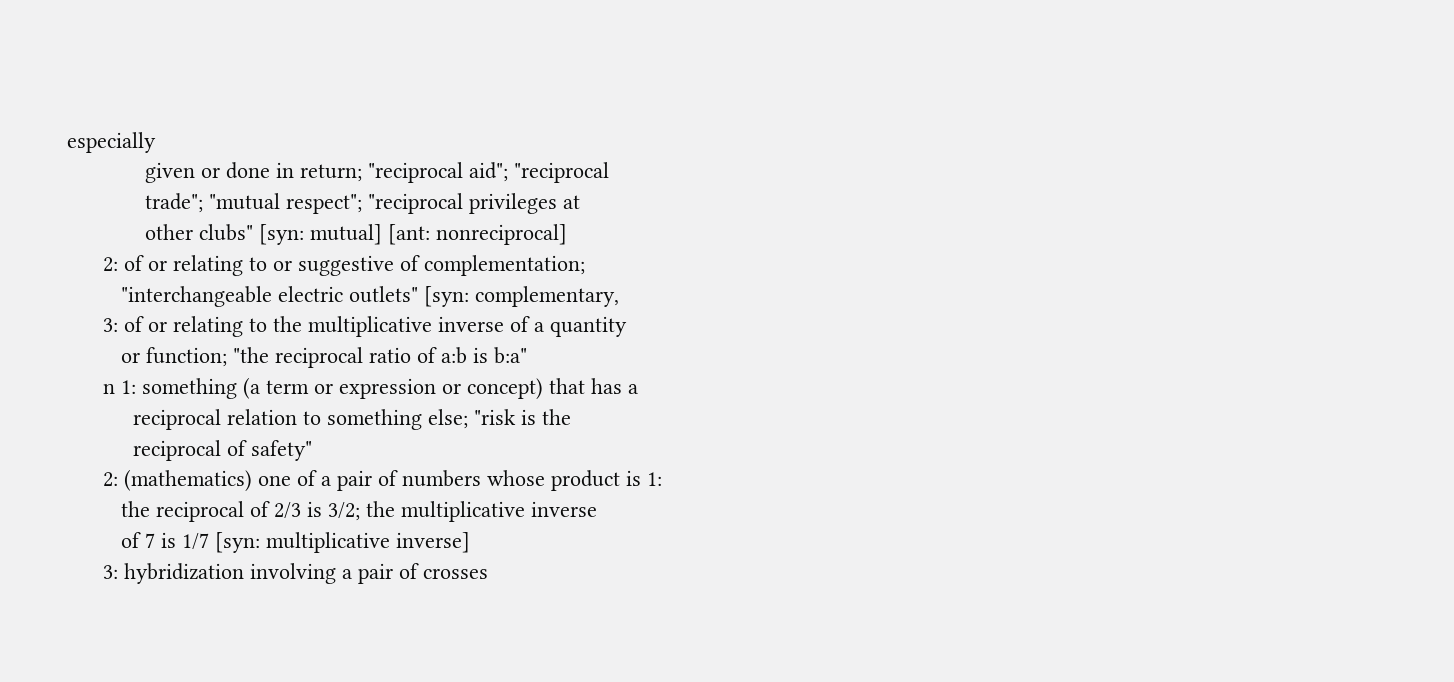especially
             given or done in return; "reciprocal aid"; "reciprocal
             trade"; "mutual respect"; "reciprocal privileges at
             other clubs" [syn: mutual] [ant: nonreciprocal]
      2: of or relating to or suggestive of complementation;
         "interchangeable electric outlets" [syn: complementary,
      3: of or relating to the multiplicative inverse of a quantity
         or function; "the reciprocal ratio of a:b is b:a"
      n 1: something (a term or expression or concept) that has a
           reciprocal relation to something else; "risk is the
           reciprocal of safety"
      2: (mathematics) one of a pair of numbers whose product is 1:
         the reciprocal of 2/3 is 3/2; the multiplicative inverse
         of 7 is 1/7 [syn: multiplicative inverse]
      3: hybridization involving a pair of crosses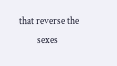that reverse the
         sexes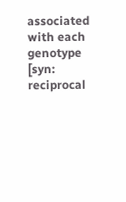associated with each genotype [syn: reciprocal